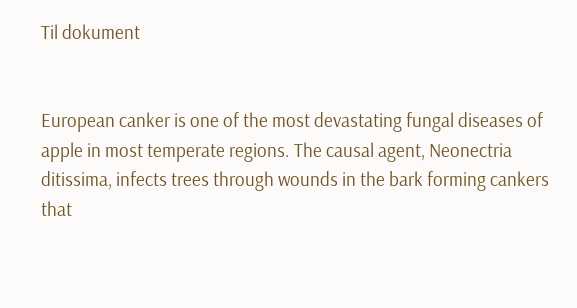Til dokument


European canker is one of the most devastating fungal diseases of apple in most temperate regions. The causal agent, Neonectria ditissima, infects trees through wounds in the bark forming cankers that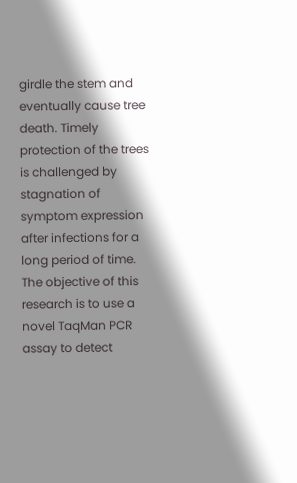girdle the stem and eventually cause tree death. Timely protection of the trees is challenged by stagnation of symptom expression after infections for a long period of time. The objective of this research is to use a novel TaqMan PCR assay to detect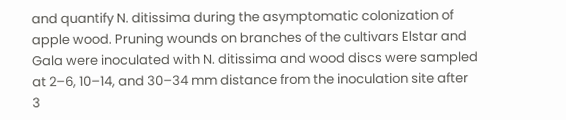and quantify N. ditissima during the asymptomatic colonization of apple wood. Pruning wounds on branches of the cultivars Elstar and Gala were inoculated with N. ditissima and wood discs were sampled at 2–6, 10–14, and 30–34 mm distance from the inoculation site after 3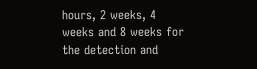hours, 2 weeks, 4 weeks and 8 weeks for the detection and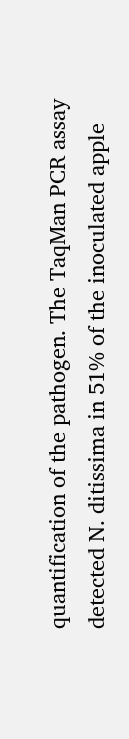quantification of the pathogen. The TaqMan PCR assay detected N. ditissima in 51% of the inoculated apple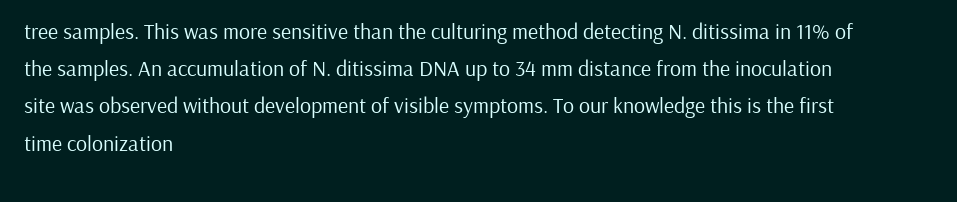tree samples. This was more sensitive than the culturing method detecting N. ditissima in 11% of the samples. An accumulation of N. ditissima DNA up to 34 mm distance from the inoculation site was observed without development of visible symptoms. To our knowledge this is the first time colonization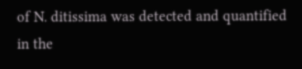of N. ditissima was detected and quantified in the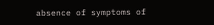absence of symptoms of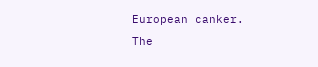European canker. The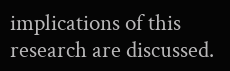implications of this research are discussed.